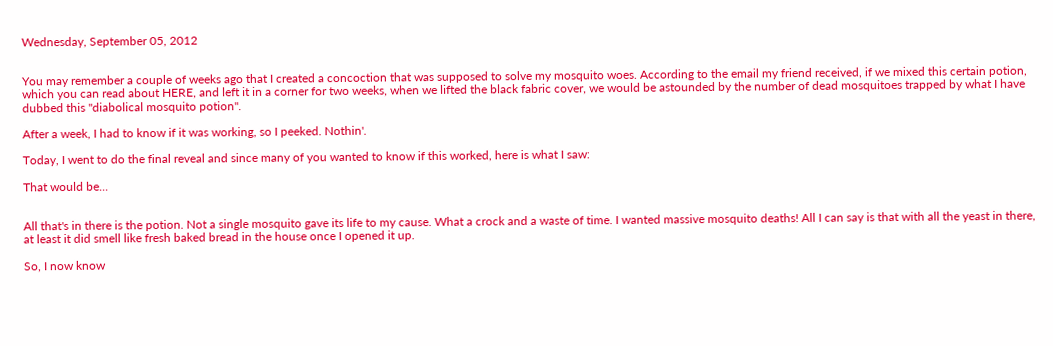Wednesday, September 05, 2012


You may remember a couple of weeks ago that I created a concoction that was supposed to solve my mosquito woes. According to the email my friend received, if we mixed this certain potion, which you can read about HERE, and left it in a corner for two weeks, when we lifted the black fabric cover, we would be astounded by the number of dead mosquitoes trapped by what I have dubbed this "diabolical mosquito potion".

After a week, I had to know if it was working, so I peeked. Nothin'.

Today, I went to do the final reveal and since many of you wanted to know if this worked, here is what I saw:

That would be...


All that's in there is the potion. Not a single mosquito gave its life to my cause. What a crock and a waste of time. I wanted massive mosquito deaths! All I can say is that with all the yeast in there, at least it did smell like fresh baked bread in the house once I opened it up.

So, I now know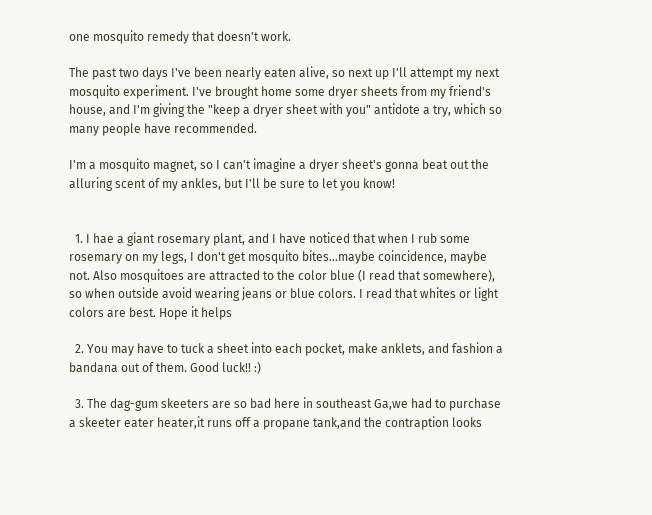one mosquito remedy that doesn't work.

The past two days I've been nearly eaten alive, so next up I'll attempt my next mosquito experiment. I've brought home some dryer sheets from my friend's house, and I'm giving the "keep a dryer sheet with you" antidote a try, which so many people have recommended.

I'm a mosquito magnet, so I can't imagine a dryer sheet's gonna beat out the alluring scent of my ankles, but I'll be sure to let you know!


  1. I hae a giant rosemary plant, and I have noticed that when I rub some rosemary on my legs, I don't get mosquito bites...maybe coincidence, maybe not. Also mosquitoes are attracted to the color blue (I read that somewhere), so when outside avoid wearing jeans or blue colors. I read that whites or light colors are best. Hope it helps

  2. You may have to tuck a sheet into each pocket, make anklets, and fashion a bandana out of them. Good luck!! :)

  3. The dag-gum skeeters are so bad here in southeast Ga,we had to purchase a skeeter eater heater,it runs off a propane tank,and the contraption looks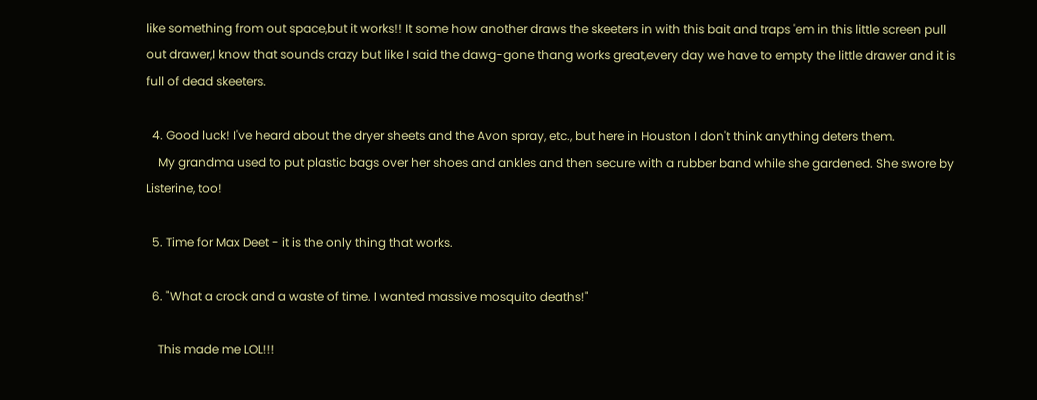like something from out space,but it works!! It some how another draws the skeeters in with this bait and traps 'em in this little screen pull out drawer,I know that sounds crazy but like I said the dawg-gone thang works great,every day we have to empty the little drawer and it is full of dead skeeters.

  4. Good luck! I've heard about the dryer sheets and the Avon spray, etc., but here in Houston I don't think anything deters them.
    My grandma used to put plastic bags over her shoes and ankles and then secure with a rubber band while she gardened. She swore by Listerine, too!

  5. Time for Max Deet - it is the only thing that works.

  6. "What a crock and a waste of time. I wanted massive mosquito deaths!"

    This made me LOL!!!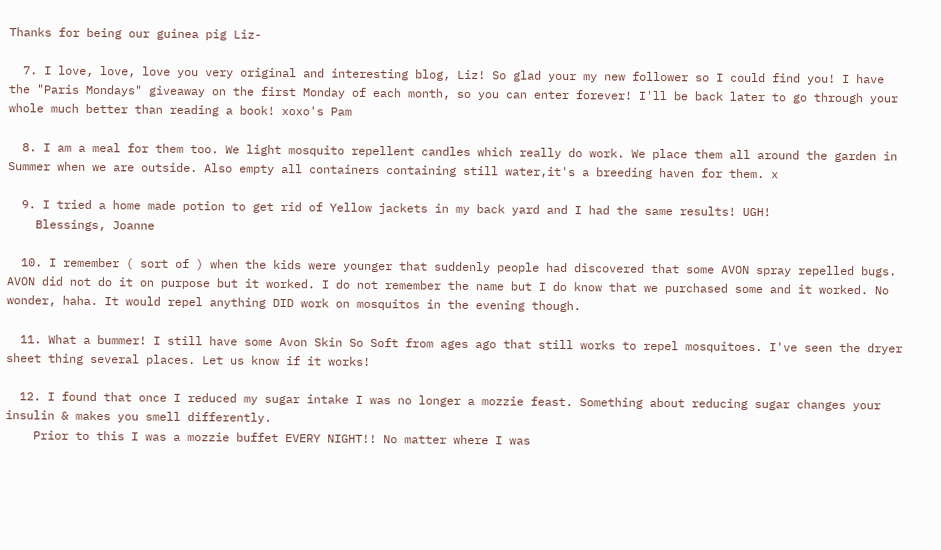Thanks for being our guinea pig Liz-

  7. I love, love, love you very original and interesting blog, Liz! So glad your my new follower so I could find you! I have the "Paris Mondays" giveaway on the first Monday of each month, so you can enter forever! I'll be back later to go through your whole much better than reading a book! xoxo's Pam

  8. I am a meal for them too. We light mosquito repellent candles which really do work. We place them all around the garden in Summer when we are outside. Also empty all containers containing still water,it's a breeding haven for them. x

  9. I tried a home made potion to get rid of Yellow jackets in my back yard and I had the same results! UGH!
    Blessings, Joanne

  10. I remember ( sort of ) when the kids were younger that suddenly people had discovered that some AVON spray repelled bugs. AVON did not do it on purpose but it worked. I do not remember the name but I do know that we purchased some and it worked. No wonder, haha. It would repel anything DID work on mosquitos in the evening though.

  11. What a bummer! I still have some Avon Skin So Soft from ages ago that still works to repel mosquitoes. I've seen the dryer sheet thing several places. Let us know if it works!

  12. I found that once I reduced my sugar intake I was no longer a mozzie feast. Something about reducing sugar changes your insulin & makes you smell differently.
    Prior to this I was a mozzie buffet EVERY NIGHT!! No matter where I was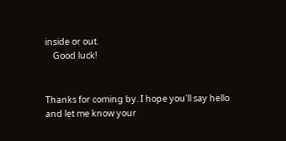inside or out.
    Good luck!


Thanks for coming by. I hope you'll say hello and let me know your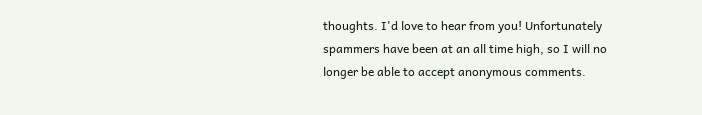thoughts. I'd love to hear from you! Unfortunately spammers have been at an all time high, so I will no longer be able to accept anonymous comments.